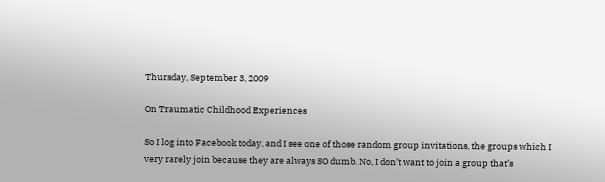Thursday, September 3, 2009

On Traumatic Childhood Experiences

So I log into Facebook today, and I see one of those random group invitations, the groups which I very rarely join because they are always SO dumb. No, I don’t want to join a group that’s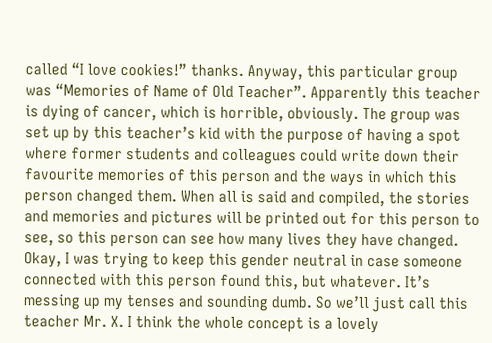called “I love cookies!” thanks. Anyway, this particular group was “Memories of Name of Old Teacher”. Apparently this teacher is dying of cancer, which is horrible, obviously. The group was set up by this teacher’s kid with the purpose of having a spot where former students and colleagues could write down their favourite memories of this person and the ways in which this person changed them. When all is said and compiled, the stories and memories and pictures will be printed out for this person to see, so this person can see how many lives they have changed. Okay, I was trying to keep this gender neutral in case someone connected with this person found this, but whatever. It’s messing up my tenses and sounding dumb. So we’ll just call this teacher Mr. X. I think the whole concept is a lovely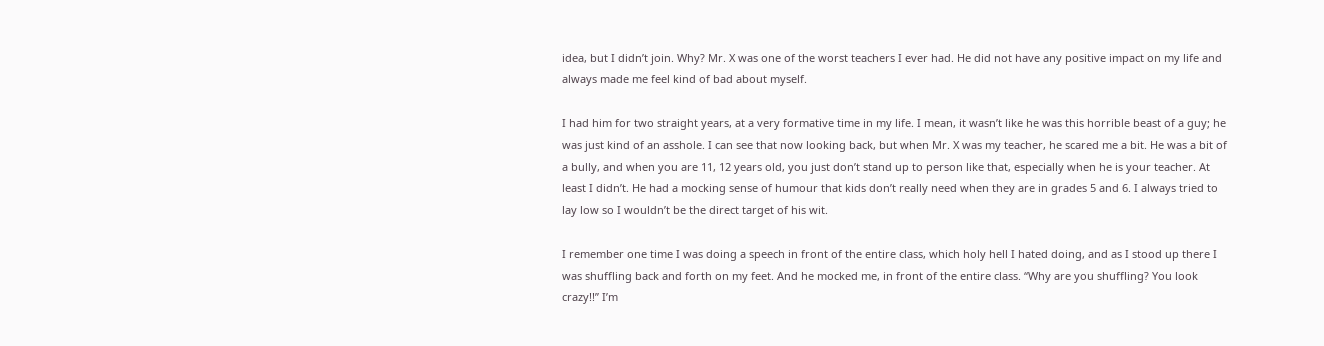idea, but I didn’t join. Why? Mr. X was one of the worst teachers I ever had. He did not have any positive impact on my life and always made me feel kind of bad about myself.

I had him for two straight years, at a very formative time in my life. I mean, it wasn’t like he was this horrible beast of a guy; he was just kind of an asshole. I can see that now looking back, but when Mr. X was my teacher, he scared me a bit. He was a bit of a bully, and when you are 11, 12 years old, you just don’t stand up to person like that, especially when he is your teacher. At least I didn’t. He had a mocking sense of humour that kids don’t really need when they are in grades 5 and 6. I always tried to lay low so I wouldn’t be the direct target of his wit.

I remember one time I was doing a speech in front of the entire class, which holy hell I hated doing, and as I stood up there I was shuffling back and forth on my feet. And he mocked me, in front of the entire class. “Why are you shuffling? You look crazy!!” I’m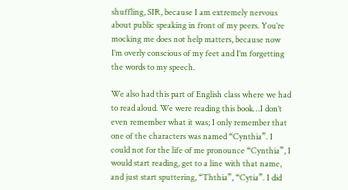shuffling, SIR, because I am extremely nervous about public speaking in front of my peers. You’re mocking me does not help matters, because now I’m overly conscious of my feet and I’m forgetting the words to my speech.

We also had this part of English class where we had to read aloud. We were reading this book…I don’t even remember what it was; I only remember that one of the characters was named “Cynthia”. I could not for the life of me pronounce “Cynthia”, I would start reading, get to a line with that name, and just start sputtering, “Ththia”, “Cytia”. I did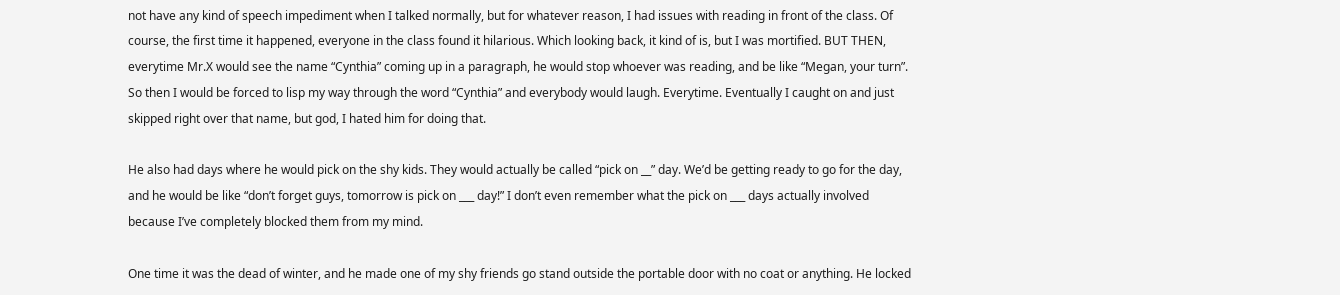not have any kind of speech impediment when I talked normally, but for whatever reason, I had issues with reading in front of the class. Of course, the first time it happened, everyone in the class found it hilarious. Which looking back, it kind of is, but I was mortified. BUT THEN, everytime Mr.X would see the name “Cynthia” coming up in a paragraph, he would stop whoever was reading, and be like “Megan, your turn”. So then I would be forced to lisp my way through the word “Cynthia” and everybody would laugh. Everytime. Eventually I caught on and just skipped right over that name, but god, I hated him for doing that.

He also had days where he would pick on the shy kids. They would actually be called “pick on __” day. We’d be getting ready to go for the day, and he would be like “don’t forget guys, tomorrow is pick on ___ day!” I don’t even remember what the pick on ___ days actually involved because I’ve completely blocked them from my mind.

One time it was the dead of winter, and he made one of my shy friends go stand outside the portable door with no coat or anything. He locked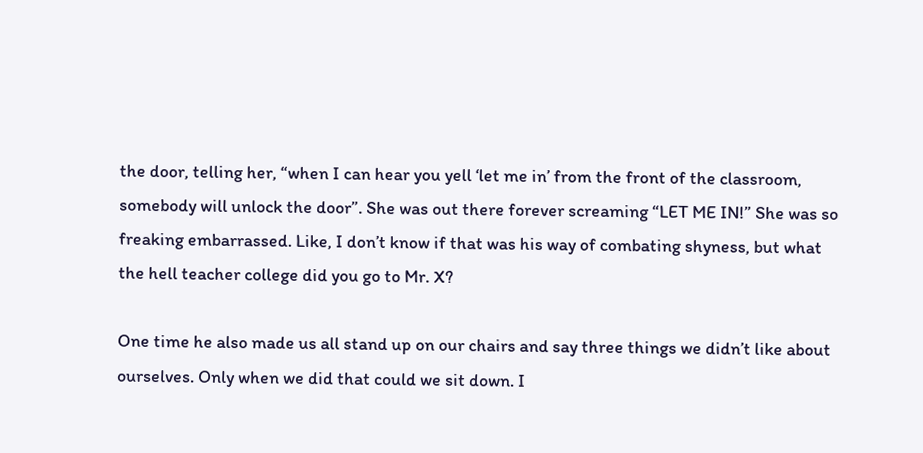the door, telling her, “when I can hear you yell ‘let me in’ from the front of the classroom, somebody will unlock the door”. She was out there forever screaming “LET ME IN!” She was so freaking embarrassed. Like, I don’t know if that was his way of combating shyness, but what the hell teacher college did you go to Mr. X?

One time he also made us all stand up on our chairs and say three things we didn’t like about ourselves. Only when we did that could we sit down. I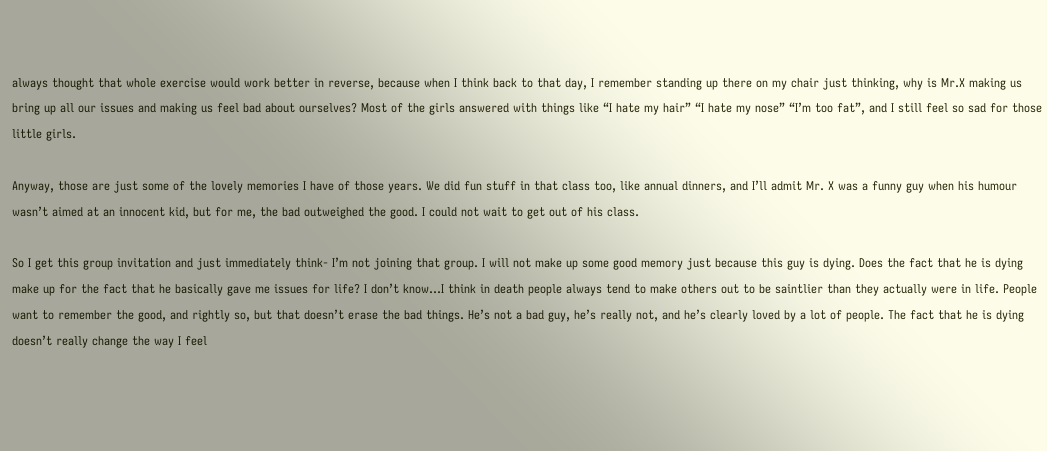always thought that whole exercise would work better in reverse, because when I think back to that day, I remember standing up there on my chair just thinking, why is Mr.X making us bring up all our issues and making us feel bad about ourselves? Most of the girls answered with things like “I hate my hair” “I hate my nose” “I’m too fat”, and I still feel so sad for those little girls.

Anyway, those are just some of the lovely memories I have of those years. We did fun stuff in that class too, like annual dinners, and I’ll admit Mr. X was a funny guy when his humour wasn’t aimed at an innocent kid, but for me, the bad outweighed the good. I could not wait to get out of his class.

So I get this group invitation and just immediately think- I’m not joining that group. I will not make up some good memory just because this guy is dying. Does the fact that he is dying make up for the fact that he basically gave me issues for life? I don’t know…I think in death people always tend to make others out to be saintlier than they actually were in life. People want to remember the good, and rightly so, but that doesn’t erase the bad things. He’s not a bad guy, he’s really not, and he’s clearly loved by a lot of people. The fact that he is dying doesn’t really change the way I feel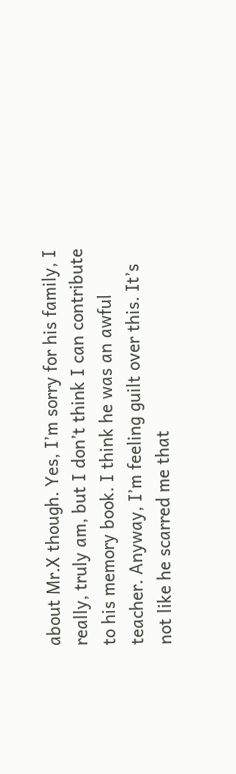about Mr.X though. Yes, I’m sorry for his family, I really, truly am, but I don’t think I can contribute to his memory book. I think he was an awful teacher. Anyway, I’m feeling guilt over this. It’s not like he scarred me that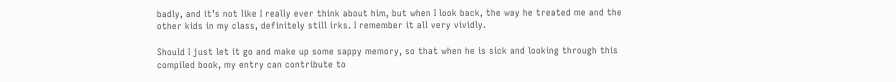badly, and it’s not like I really ever think about him, but when I look back, the way he treated me and the other kids in my class, definitely still irks. I remember it all very vividly.

Should I just let it go and make up some sappy memory, so that when he is sick and looking through this compiled book, my entry can contribute to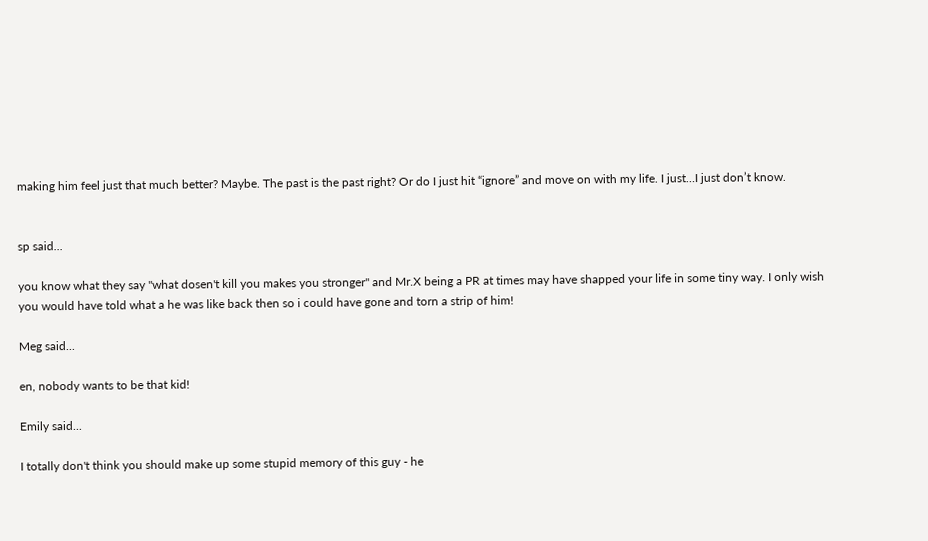making him feel just that much better? Maybe. The past is the past right? Or do I just hit “ignore” and move on with my life. I just…I just don’t know.


sp said...

you know what they say "what dosen't kill you makes you stronger" and Mr.X being a PR at times may have shapped your life in some tiny way. I only wish you would have told what a he was like back then so i could have gone and torn a strip of him!

Meg said...

en, nobody wants to be that kid!

Emily said...

I totally don't think you should make up some stupid memory of this guy - he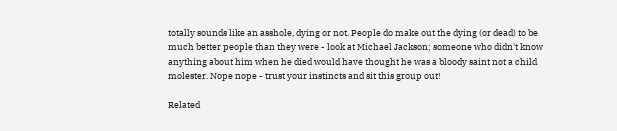totally sounds like an asshole, dying or not. People do make out the dying (or dead) to be much better people than they were - look at Michael Jackson; someone who didn't know anything about him when he died would have thought he was a bloody saint not a child molester. Nope nope - trust your instincts and sit this group out!

Related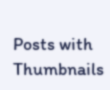Posts with Thumbnails